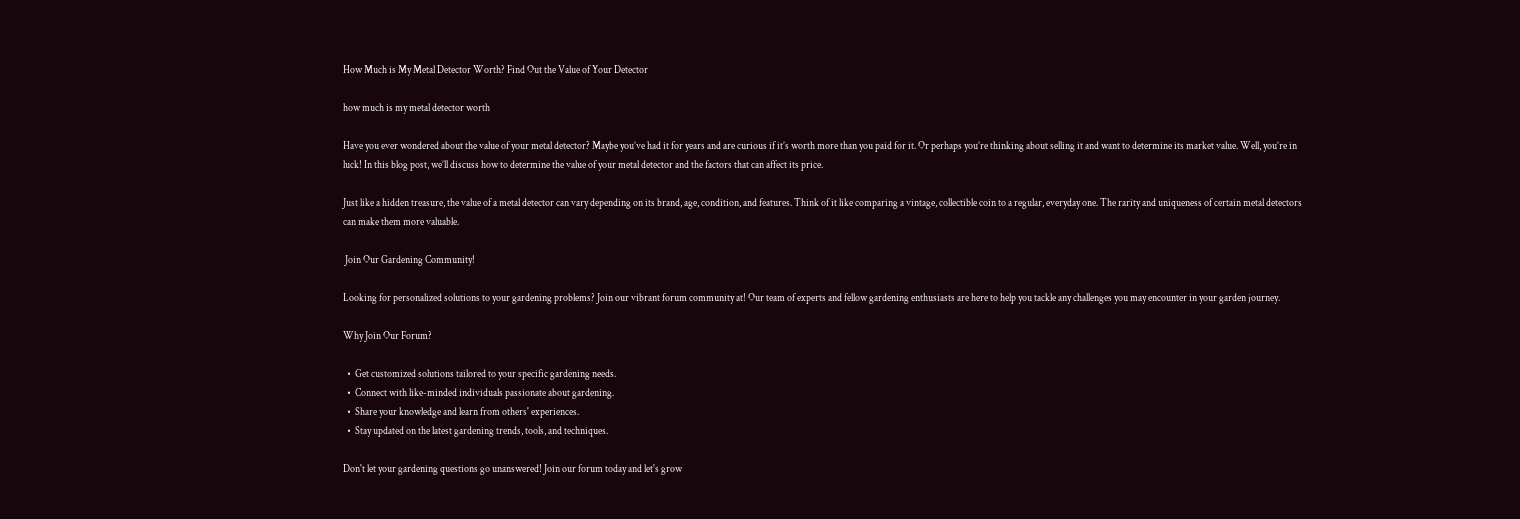How Much is My Metal Detector Worth? Find Out the Value of Your Detector

how much is my metal detector worth

Have you ever wondered about the value of your metal detector? Maybe you’ve had it for years and are curious if it’s worth more than you paid for it. Or perhaps you’re thinking about selling it and want to determine its market value. Well, you’re in luck! In this blog post, we’ll discuss how to determine the value of your metal detector and the factors that can affect its price.

Just like a hidden treasure, the value of a metal detector can vary depending on its brand, age, condition, and features. Think of it like comparing a vintage, collectible coin to a regular, everyday one. The rarity and uniqueness of certain metal detectors can make them more valuable.

 Join Our Gardening Community!

Looking for personalized solutions to your gardening problems? Join our vibrant forum community at! Our team of experts and fellow gardening enthusiasts are here to help you tackle any challenges you may encounter in your garden journey.

Why Join Our Forum?

  •  Get customized solutions tailored to your specific gardening needs.
  •  Connect with like-minded individuals passionate about gardening.
  •  Share your knowledge and learn from others' experiences.
  •  Stay updated on the latest gardening trends, tools, and techniques.

Don't let your gardening questions go unanswered! Join our forum today and let's grow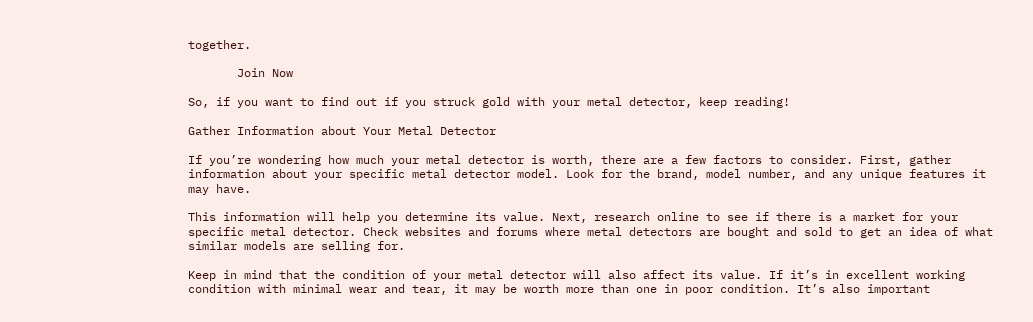together.

       Join Now

So, if you want to find out if you struck gold with your metal detector, keep reading!

Gather Information about Your Metal Detector

If you’re wondering how much your metal detector is worth, there are a few factors to consider. First, gather information about your specific metal detector model. Look for the brand, model number, and any unique features it may have.

This information will help you determine its value. Next, research online to see if there is a market for your specific metal detector. Check websites and forums where metal detectors are bought and sold to get an idea of what similar models are selling for.

Keep in mind that the condition of your metal detector will also affect its value. If it’s in excellent working condition with minimal wear and tear, it may be worth more than one in poor condition. It’s also important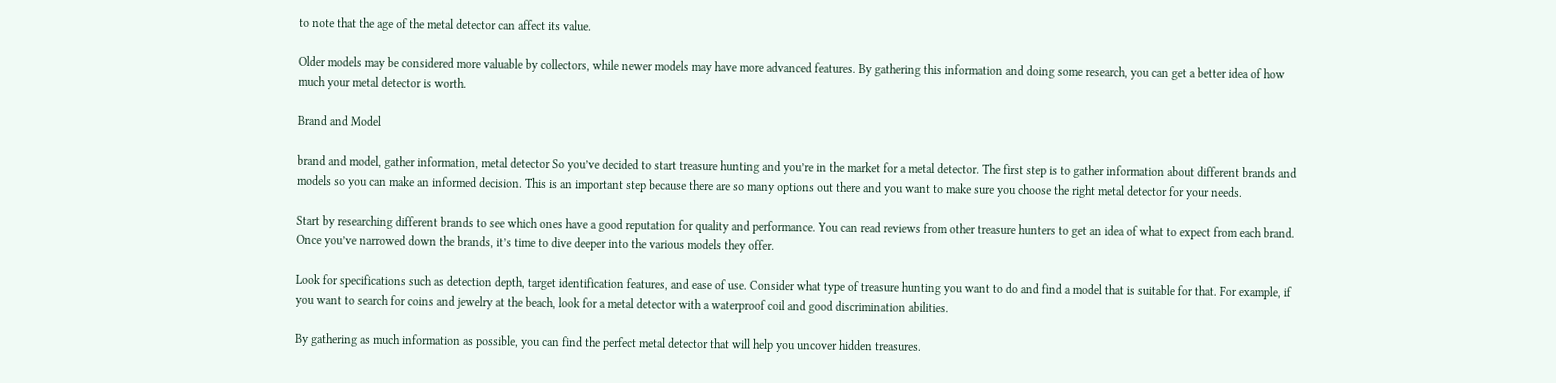to note that the age of the metal detector can affect its value.

Older models may be considered more valuable by collectors, while newer models may have more advanced features. By gathering this information and doing some research, you can get a better idea of how much your metal detector is worth.

Brand and Model

brand and model, gather information, metal detector So you’ve decided to start treasure hunting and you’re in the market for a metal detector. The first step is to gather information about different brands and models so you can make an informed decision. This is an important step because there are so many options out there and you want to make sure you choose the right metal detector for your needs.

Start by researching different brands to see which ones have a good reputation for quality and performance. You can read reviews from other treasure hunters to get an idea of what to expect from each brand. Once you’ve narrowed down the brands, it’s time to dive deeper into the various models they offer.

Look for specifications such as detection depth, target identification features, and ease of use. Consider what type of treasure hunting you want to do and find a model that is suitable for that. For example, if you want to search for coins and jewelry at the beach, look for a metal detector with a waterproof coil and good discrimination abilities.

By gathering as much information as possible, you can find the perfect metal detector that will help you uncover hidden treasures.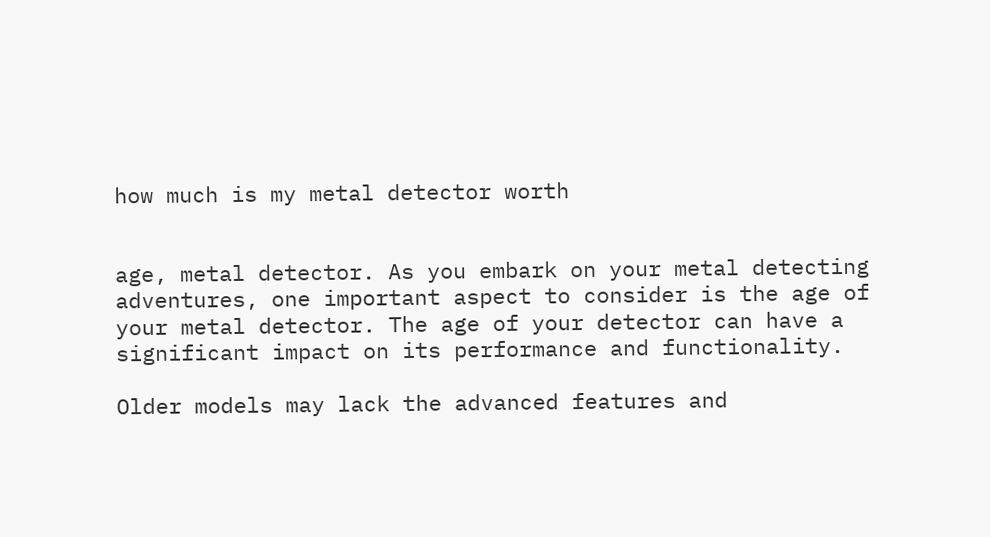how much is my metal detector worth


age, metal detector. As you embark on your metal detecting adventures, one important aspect to consider is the age of your metal detector. The age of your detector can have a significant impact on its performance and functionality.

Older models may lack the advanced features and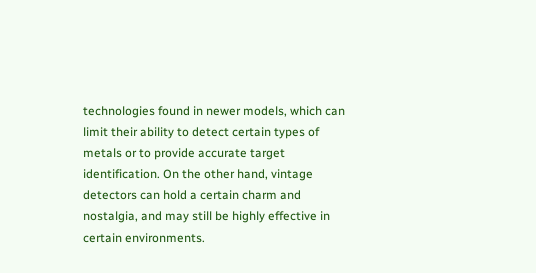technologies found in newer models, which can limit their ability to detect certain types of metals or to provide accurate target identification. On the other hand, vintage detectors can hold a certain charm and nostalgia, and may still be highly effective in certain environments.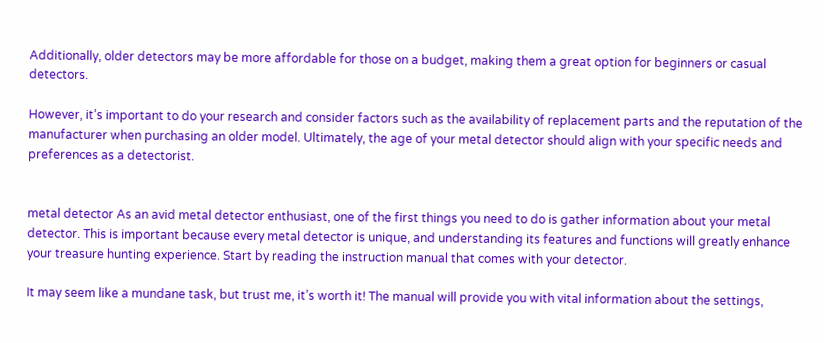Additionally, older detectors may be more affordable for those on a budget, making them a great option for beginners or casual detectors.

However, it’s important to do your research and consider factors such as the availability of replacement parts and the reputation of the manufacturer when purchasing an older model. Ultimately, the age of your metal detector should align with your specific needs and preferences as a detectorist.


metal detector As an avid metal detector enthusiast, one of the first things you need to do is gather information about your metal detector. This is important because every metal detector is unique, and understanding its features and functions will greatly enhance your treasure hunting experience. Start by reading the instruction manual that comes with your detector.

It may seem like a mundane task, but trust me, it’s worth it! The manual will provide you with vital information about the settings,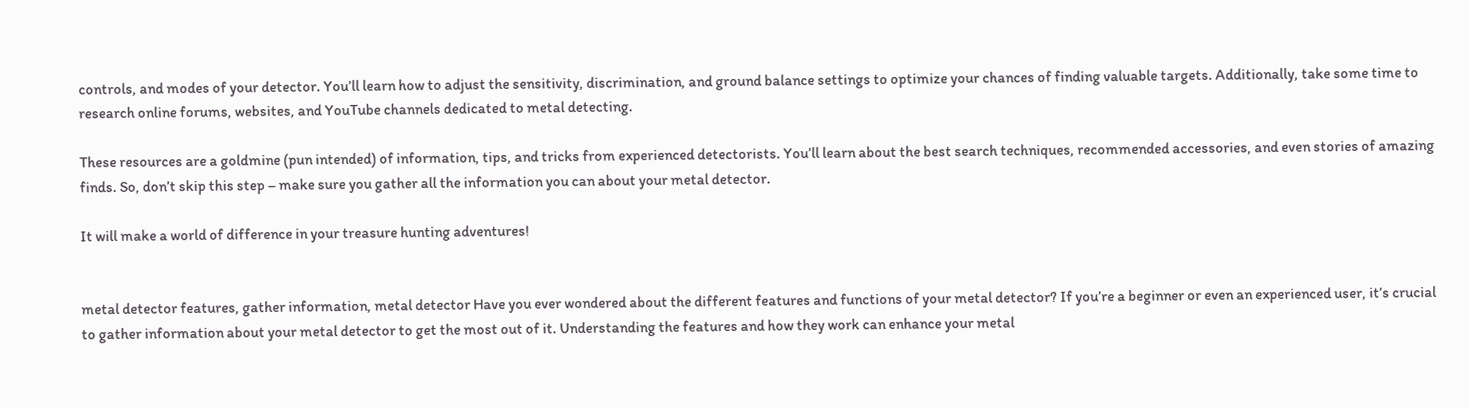controls, and modes of your detector. You’ll learn how to adjust the sensitivity, discrimination, and ground balance settings to optimize your chances of finding valuable targets. Additionally, take some time to research online forums, websites, and YouTube channels dedicated to metal detecting.

These resources are a goldmine (pun intended) of information, tips, and tricks from experienced detectorists. You’ll learn about the best search techniques, recommended accessories, and even stories of amazing finds. So, don’t skip this step – make sure you gather all the information you can about your metal detector.

It will make a world of difference in your treasure hunting adventures!


metal detector features, gather information, metal detector Have you ever wondered about the different features and functions of your metal detector? If you’re a beginner or even an experienced user, it’s crucial to gather information about your metal detector to get the most out of it. Understanding the features and how they work can enhance your metal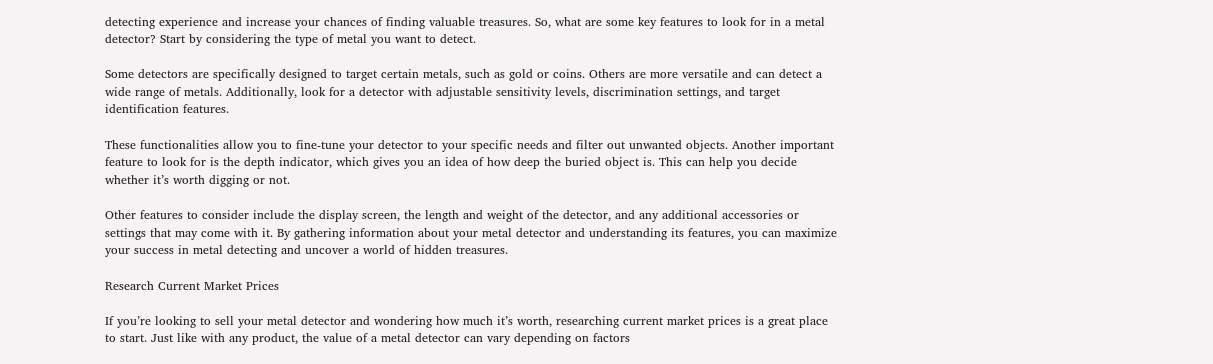detecting experience and increase your chances of finding valuable treasures. So, what are some key features to look for in a metal detector? Start by considering the type of metal you want to detect.

Some detectors are specifically designed to target certain metals, such as gold or coins. Others are more versatile and can detect a wide range of metals. Additionally, look for a detector with adjustable sensitivity levels, discrimination settings, and target identification features.

These functionalities allow you to fine-tune your detector to your specific needs and filter out unwanted objects. Another important feature to look for is the depth indicator, which gives you an idea of how deep the buried object is. This can help you decide whether it’s worth digging or not.

Other features to consider include the display screen, the length and weight of the detector, and any additional accessories or settings that may come with it. By gathering information about your metal detector and understanding its features, you can maximize your success in metal detecting and uncover a world of hidden treasures.

Research Current Market Prices

If you’re looking to sell your metal detector and wondering how much it’s worth, researching current market prices is a great place to start. Just like with any product, the value of a metal detector can vary depending on factors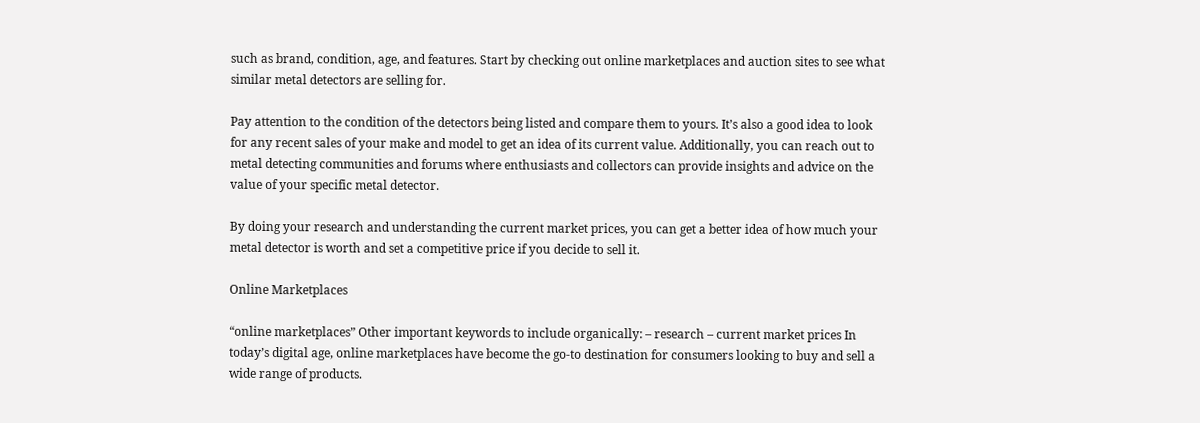such as brand, condition, age, and features. Start by checking out online marketplaces and auction sites to see what similar metal detectors are selling for.

Pay attention to the condition of the detectors being listed and compare them to yours. It’s also a good idea to look for any recent sales of your make and model to get an idea of its current value. Additionally, you can reach out to metal detecting communities and forums where enthusiasts and collectors can provide insights and advice on the value of your specific metal detector.

By doing your research and understanding the current market prices, you can get a better idea of how much your metal detector is worth and set a competitive price if you decide to sell it.

Online Marketplaces

“online marketplaces” Other important keywords to include organically: – research – current market prices In today’s digital age, online marketplaces have become the go-to destination for consumers looking to buy and sell a wide range of products.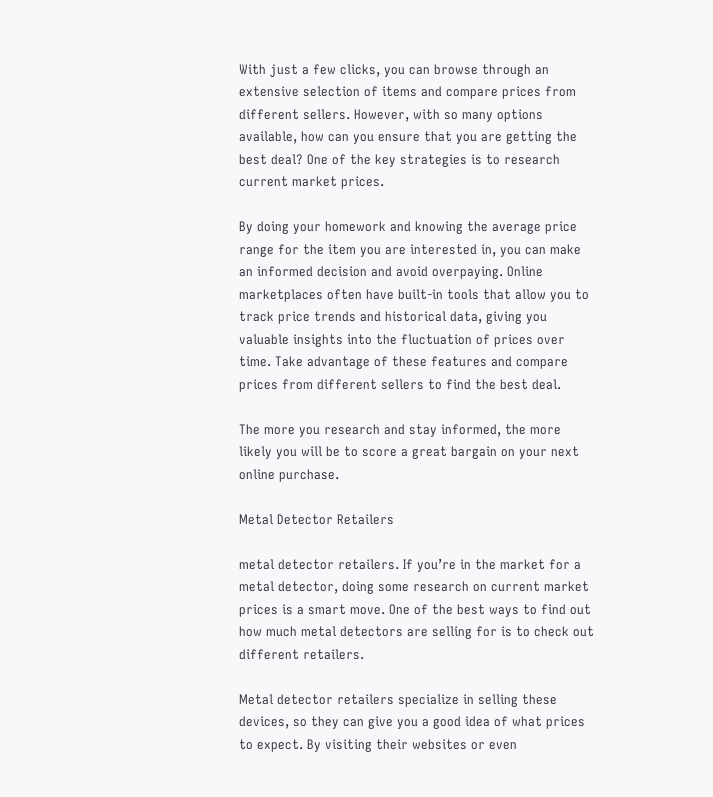With just a few clicks, you can browse through an extensive selection of items and compare prices from different sellers. However, with so many options available, how can you ensure that you are getting the best deal? One of the key strategies is to research current market prices.

By doing your homework and knowing the average price range for the item you are interested in, you can make an informed decision and avoid overpaying. Online marketplaces often have built-in tools that allow you to track price trends and historical data, giving you valuable insights into the fluctuation of prices over time. Take advantage of these features and compare prices from different sellers to find the best deal.

The more you research and stay informed, the more likely you will be to score a great bargain on your next online purchase.

Metal Detector Retailers

metal detector retailers. If you’re in the market for a metal detector, doing some research on current market prices is a smart move. One of the best ways to find out how much metal detectors are selling for is to check out different retailers.

Metal detector retailers specialize in selling these devices, so they can give you a good idea of what prices to expect. By visiting their websites or even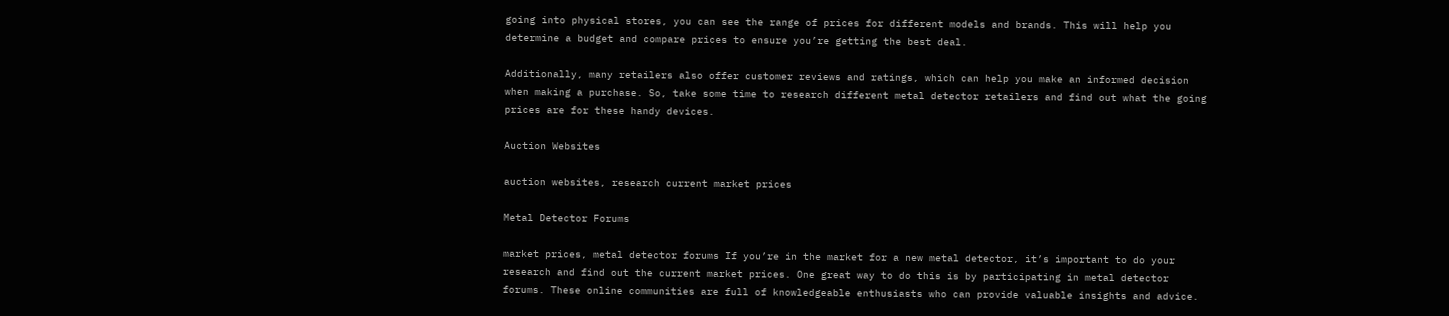going into physical stores, you can see the range of prices for different models and brands. This will help you determine a budget and compare prices to ensure you’re getting the best deal.

Additionally, many retailers also offer customer reviews and ratings, which can help you make an informed decision when making a purchase. So, take some time to research different metal detector retailers and find out what the going prices are for these handy devices.

Auction Websites

auction websites, research current market prices

Metal Detector Forums

market prices, metal detector forums If you’re in the market for a new metal detector, it’s important to do your research and find out the current market prices. One great way to do this is by participating in metal detector forums. These online communities are full of knowledgeable enthusiasts who can provide valuable insights and advice.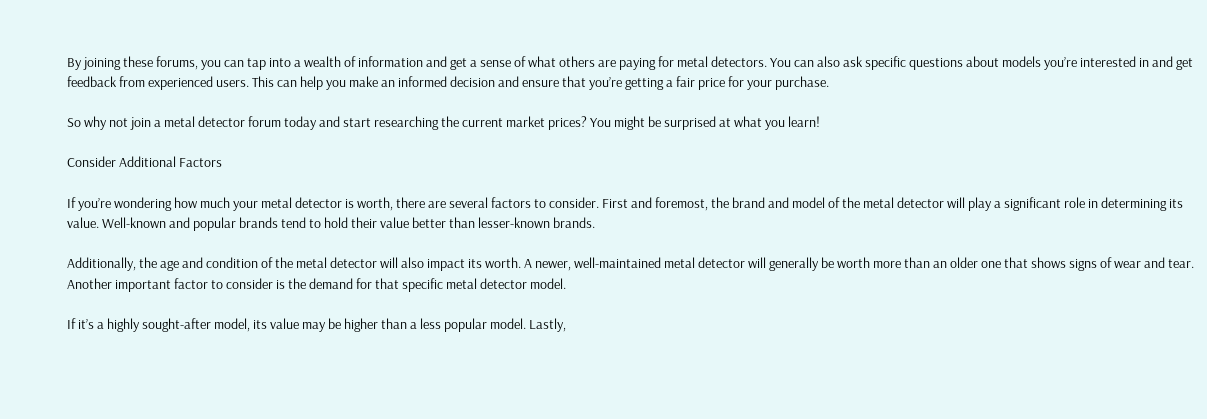By joining these forums, you can tap into a wealth of information and get a sense of what others are paying for metal detectors. You can also ask specific questions about models you’re interested in and get feedback from experienced users. This can help you make an informed decision and ensure that you’re getting a fair price for your purchase.

So why not join a metal detector forum today and start researching the current market prices? You might be surprised at what you learn!

Consider Additional Factors

If you’re wondering how much your metal detector is worth, there are several factors to consider. First and foremost, the brand and model of the metal detector will play a significant role in determining its value. Well-known and popular brands tend to hold their value better than lesser-known brands.

Additionally, the age and condition of the metal detector will also impact its worth. A newer, well-maintained metal detector will generally be worth more than an older one that shows signs of wear and tear. Another important factor to consider is the demand for that specific metal detector model.

If it’s a highly sought-after model, its value may be higher than a less popular model. Lastly,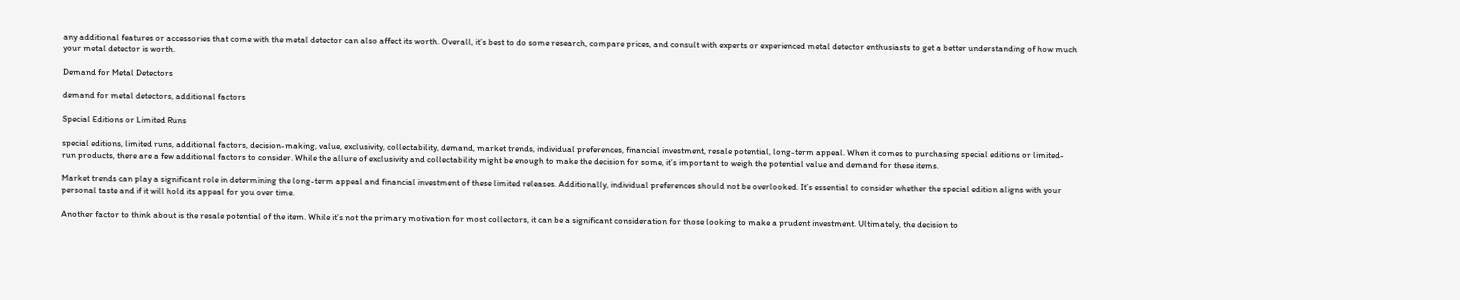any additional features or accessories that come with the metal detector can also affect its worth. Overall, it’s best to do some research, compare prices, and consult with experts or experienced metal detector enthusiasts to get a better understanding of how much your metal detector is worth.

Demand for Metal Detectors

demand for metal detectors, additional factors

Special Editions or Limited Runs

special editions, limited runs, additional factors, decision-making, value, exclusivity, collectability, demand, market trends, individual preferences, financial investment, resale potential, long-term appeal. When it comes to purchasing special editions or limited-run products, there are a few additional factors to consider. While the allure of exclusivity and collectability might be enough to make the decision for some, it’s important to weigh the potential value and demand for these items.

Market trends can play a significant role in determining the long-term appeal and financial investment of these limited releases. Additionally, individual preferences should not be overlooked. It’s essential to consider whether the special edition aligns with your personal taste and if it will hold its appeal for you over time.

Another factor to think about is the resale potential of the item. While it’s not the primary motivation for most collectors, it can be a significant consideration for those looking to make a prudent investment. Ultimately, the decision to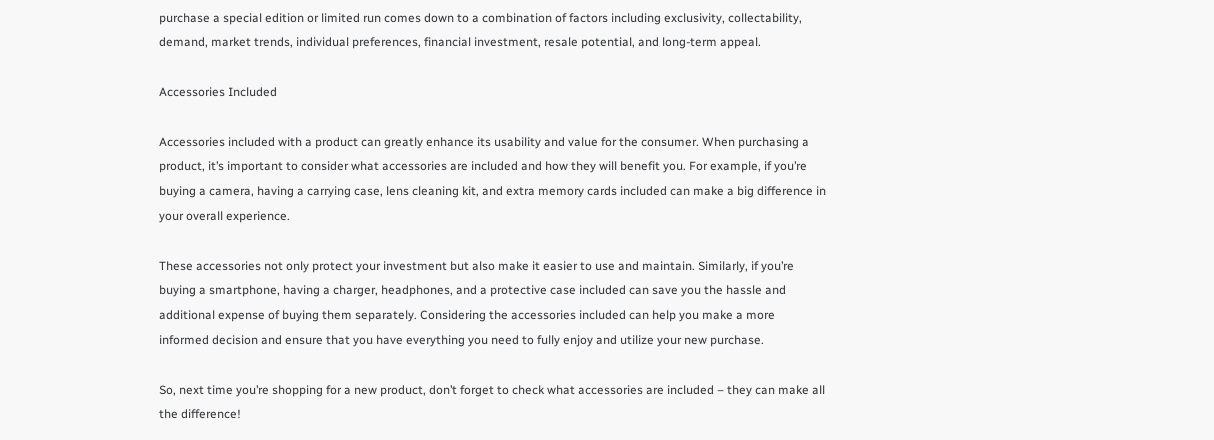purchase a special edition or limited run comes down to a combination of factors including exclusivity, collectability, demand, market trends, individual preferences, financial investment, resale potential, and long-term appeal.

Accessories Included

Accessories included with a product can greatly enhance its usability and value for the consumer. When purchasing a product, it’s important to consider what accessories are included and how they will benefit you. For example, if you’re buying a camera, having a carrying case, lens cleaning kit, and extra memory cards included can make a big difference in your overall experience.

These accessories not only protect your investment but also make it easier to use and maintain. Similarly, if you’re buying a smartphone, having a charger, headphones, and a protective case included can save you the hassle and additional expense of buying them separately. Considering the accessories included can help you make a more informed decision and ensure that you have everything you need to fully enjoy and utilize your new purchase.

So, next time you’re shopping for a new product, don’t forget to check what accessories are included – they can make all the difference!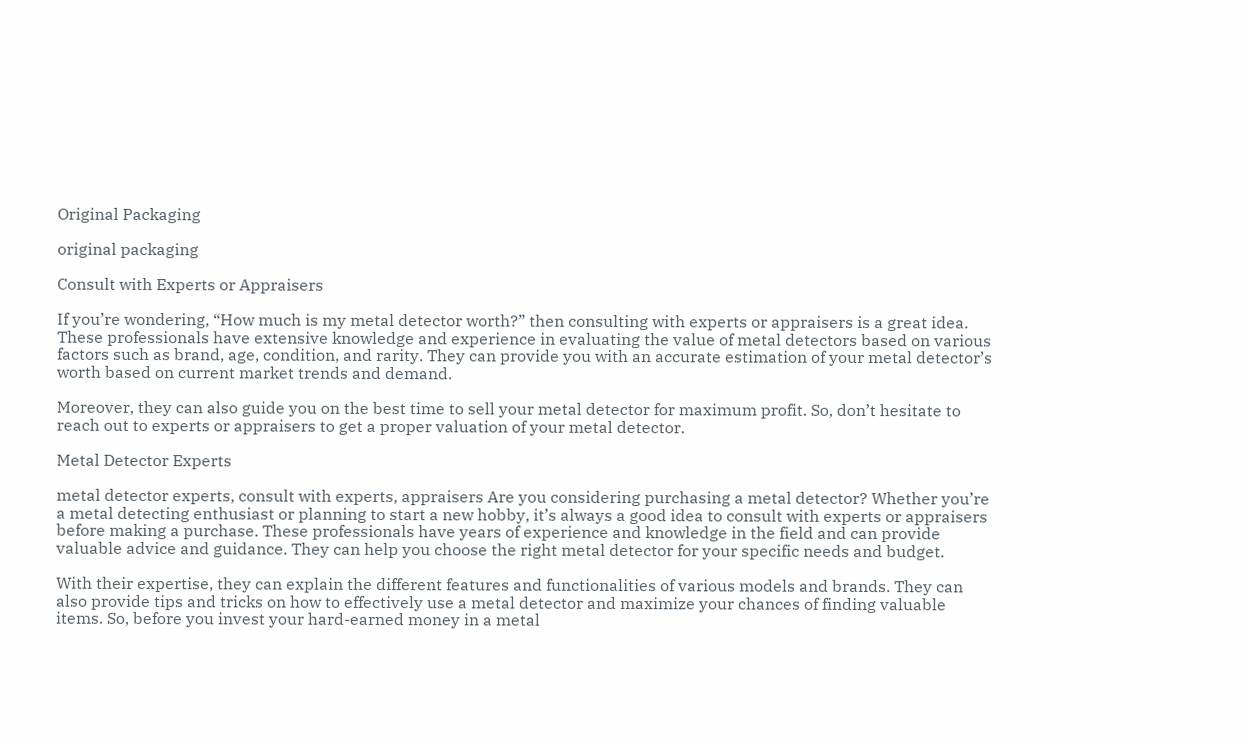Original Packaging

original packaging

Consult with Experts or Appraisers

If you’re wondering, “How much is my metal detector worth?” then consulting with experts or appraisers is a great idea. These professionals have extensive knowledge and experience in evaluating the value of metal detectors based on various factors such as brand, age, condition, and rarity. They can provide you with an accurate estimation of your metal detector’s worth based on current market trends and demand.

Moreover, they can also guide you on the best time to sell your metal detector for maximum profit. So, don’t hesitate to reach out to experts or appraisers to get a proper valuation of your metal detector.

Metal Detector Experts

metal detector experts, consult with experts, appraisers Are you considering purchasing a metal detector? Whether you’re a metal detecting enthusiast or planning to start a new hobby, it’s always a good idea to consult with experts or appraisers before making a purchase. These professionals have years of experience and knowledge in the field and can provide valuable advice and guidance. They can help you choose the right metal detector for your specific needs and budget.

With their expertise, they can explain the different features and functionalities of various models and brands. They can also provide tips and tricks on how to effectively use a metal detector and maximize your chances of finding valuable items. So, before you invest your hard-earned money in a metal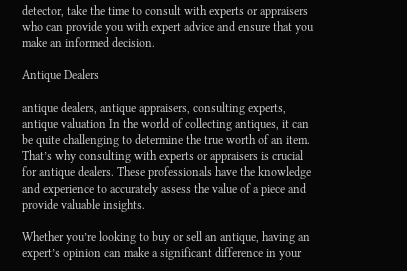detector, take the time to consult with experts or appraisers who can provide you with expert advice and ensure that you make an informed decision.

Antique Dealers

antique dealers, antique appraisers, consulting experts, antique valuation In the world of collecting antiques, it can be quite challenging to determine the true worth of an item. That’s why consulting with experts or appraisers is crucial for antique dealers. These professionals have the knowledge and experience to accurately assess the value of a piece and provide valuable insights.

Whether you’re looking to buy or sell an antique, having an expert’s opinion can make a significant difference in your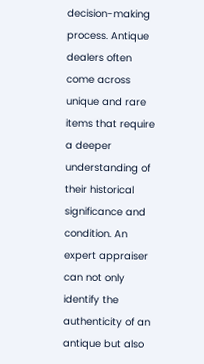decision-making process. Antique dealers often come across unique and rare items that require a deeper understanding of their historical significance and condition. An expert appraiser can not only identify the authenticity of an antique but also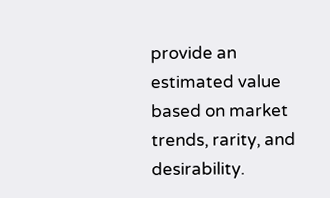provide an estimated value based on market trends, rarity, and desirability.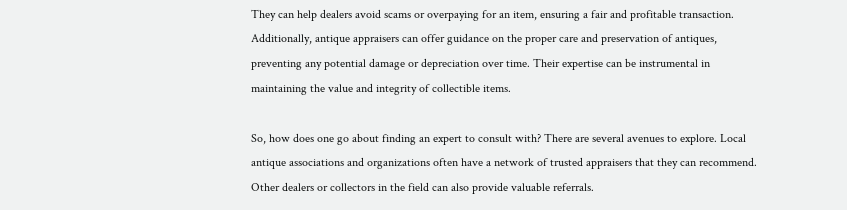They can help dealers avoid scams or overpaying for an item, ensuring a fair and profitable transaction. Additionally, antique appraisers can offer guidance on the proper care and preservation of antiques, preventing any potential damage or depreciation over time. Their expertise can be instrumental in maintaining the value and integrity of collectible items.

So, how does one go about finding an expert to consult with? There are several avenues to explore. Local antique associations and organizations often have a network of trusted appraisers that they can recommend. Other dealers or collectors in the field can also provide valuable referrals.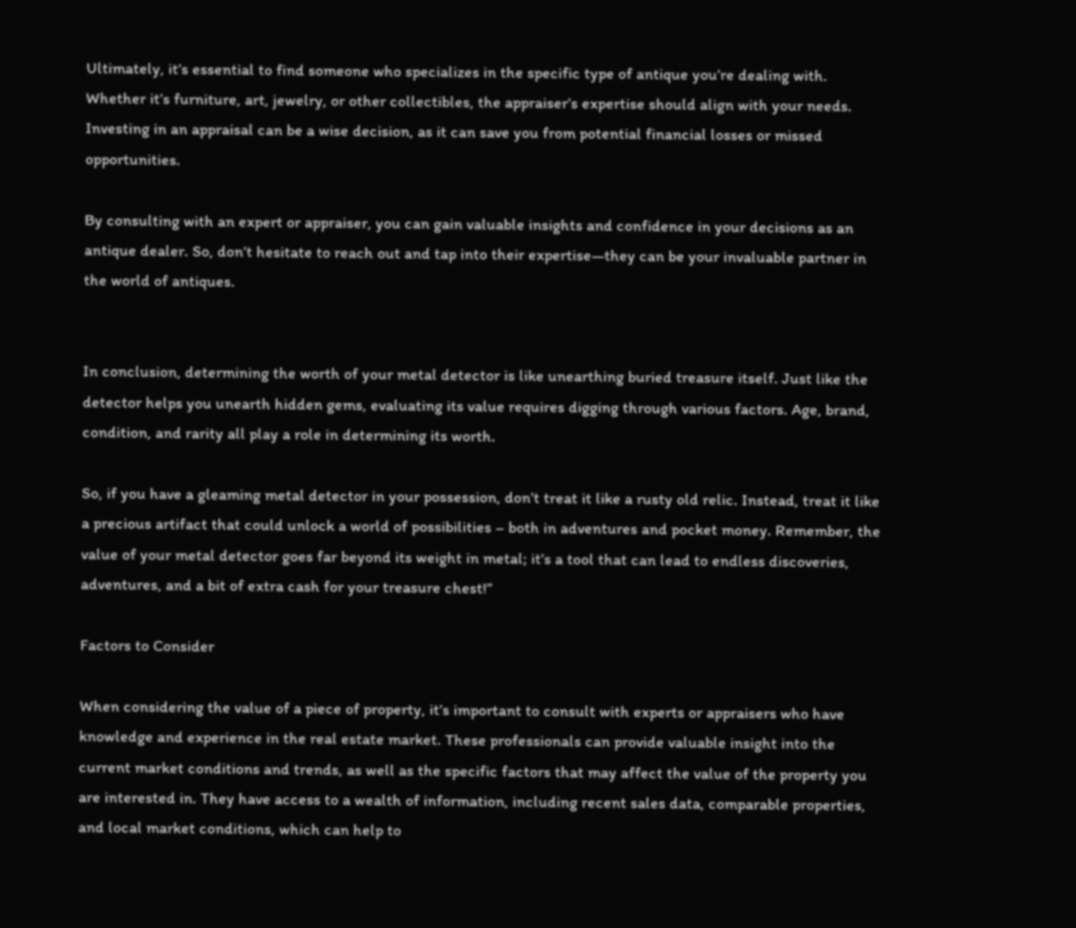Ultimately, it’s essential to find someone who specializes in the specific type of antique you’re dealing with. Whether it’s furniture, art, jewelry, or other collectibles, the appraiser’s expertise should align with your needs. Investing in an appraisal can be a wise decision, as it can save you from potential financial losses or missed opportunities.

By consulting with an expert or appraiser, you can gain valuable insights and confidence in your decisions as an antique dealer. So, don’t hesitate to reach out and tap into their expertise—they can be your invaluable partner in the world of antiques.


In conclusion, determining the worth of your metal detector is like unearthing buried treasure itself. Just like the detector helps you unearth hidden gems, evaluating its value requires digging through various factors. Age, brand, condition, and rarity all play a role in determining its worth.

So, if you have a gleaming metal detector in your possession, don’t treat it like a rusty old relic. Instead, treat it like a precious artifact that could unlock a world of possibilities – both in adventures and pocket money. Remember, the value of your metal detector goes far beyond its weight in metal; it’s a tool that can lead to endless discoveries, adventures, and a bit of extra cash for your treasure chest!”

Factors to Consider

When considering the value of a piece of property, it’s important to consult with experts or appraisers who have knowledge and experience in the real estate market. These professionals can provide valuable insight into the current market conditions and trends, as well as the specific factors that may affect the value of the property you are interested in. They have access to a wealth of information, including recent sales data, comparable properties, and local market conditions, which can help to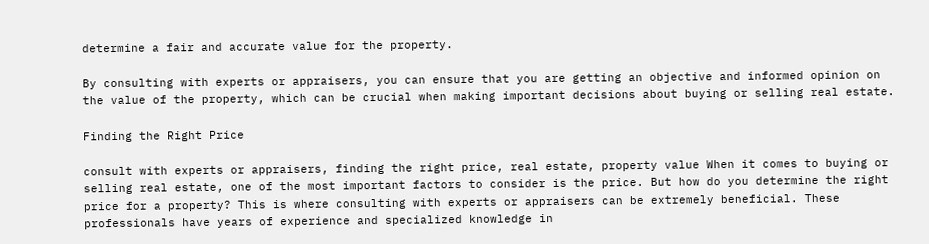determine a fair and accurate value for the property.

By consulting with experts or appraisers, you can ensure that you are getting an objective and informed opinion on the value of the property, which can be crucial when making important decisions about buying or selling real estate.

Finding the Right Price

consult with experts or appraisers, finding the right price, real estate, property value When it comes to buying or selling real estate, one of the most important factors to consider is the price. But how do you determine the right price for a property? This is where consulting with experts or appraisers can be extremely beneficial. These professionals have years of experience and specialized knowledge in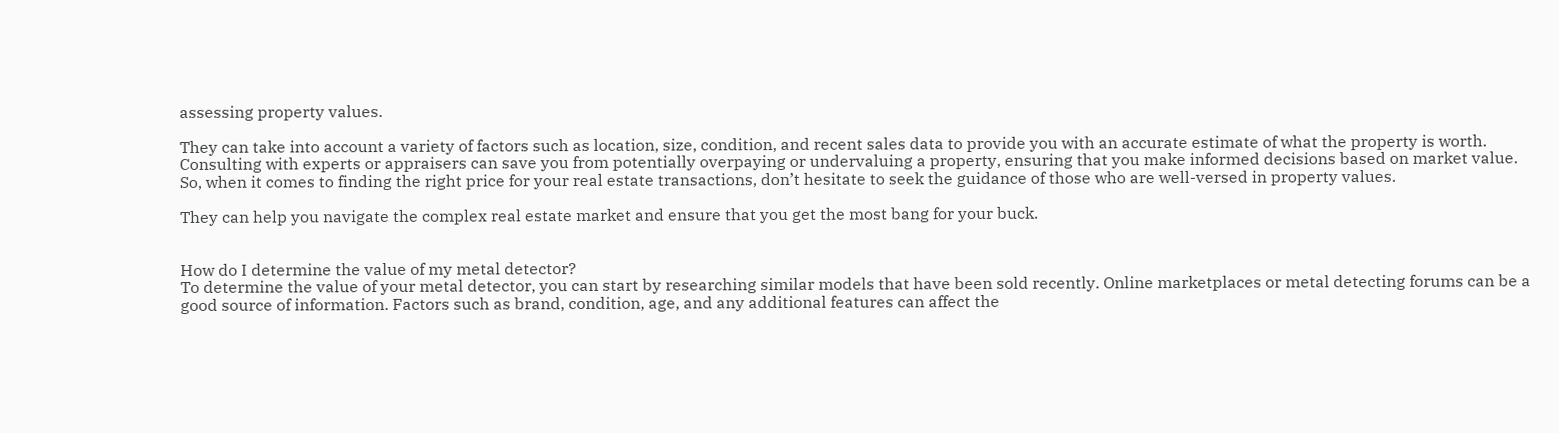assessing property values.

They can take into account a variety of factors such as location, size, condition, and recent sales data to provide you with an accurate estimate of what the property is worth. Consulting with experts or appraisers can save you from potentially overpaying or undervaluing a property, ensuring that you make informed decisions based on market value. So, when it comes to finding the right price for your real estate transactions, don’t hesitate to seek the guidance of those who are well-versed in property values.

They can help you navigate the complex real estate market and ensure that you get the most bang for your buck.


How do I determine the value of my metal detector?
To determine the value of your metal detector, you can start by researching similar models that have been sold recently. Online marketplaces or metal detecting forums can be a good source of information. Factors such as brand, condition, age, and any additional features can affect the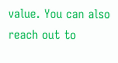value. You can also reach out to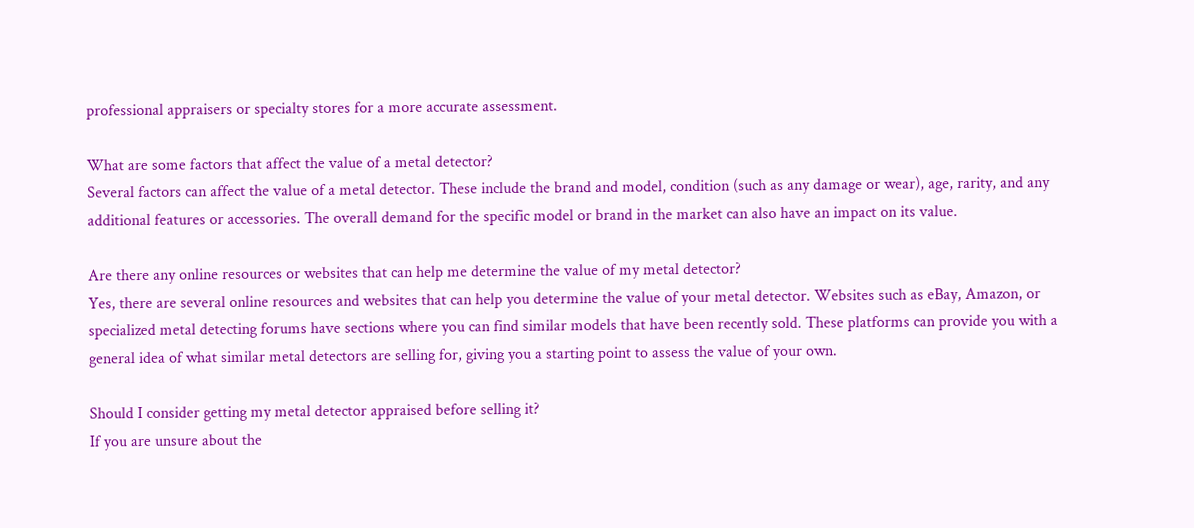professional appraisers or specialty stores for a more accurate assessment.

What are some factors that affect the value of a metal detector?
Several factors can affect the value of a metal detector. These include the brand and model, condition (such as any damage or wear), age, rarity, and any additional features or accessories. The overall demand for the specific model or brand in the market can also have an impact on its value.

Are there any online resources or websites that can help me determine the value of my metal detector?
Yes, there are several online resources and websites that can help you determine the value of your metal detector. Websites such as eBay, Amazon, or specialized metal detecting forums have sections where you can find similar models that have been recently sold. These platforms can provide you with a general idea of what similar metal detectors are selling for, giving you a starting point to assess the value of your own.

Should I consider getting my metal detector appraised before selling it?
If you are unsure about the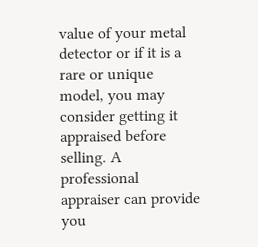value of your metal detector or if it is a rare or unique model, you may consider getting it appraised before selling. A professional appraiser can provide you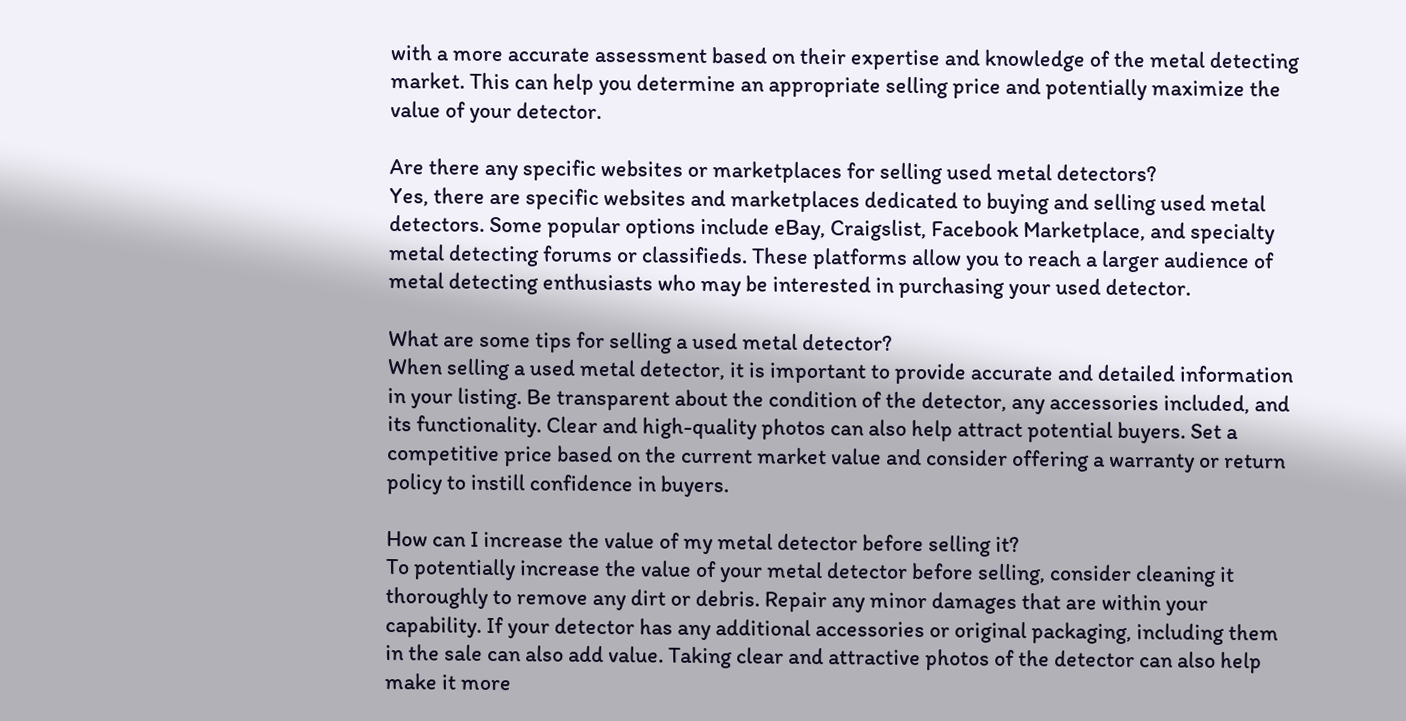with a more accurate assessment based on their expertise and knowledge of the metal detecting market. This can help you determine an appropriate selling price and potentially maximize the value of your detector.

Are there any specific websites or marketplaces for selling used metal detectors?
Yes, there are specific websites and marketplaces dedicated to buying and selling used metal detectors. Some popular options include eBay, Craigslist, Facebook Marketplace, and specialty metal detecting forums or classifieds. These platforms allow you to reach a larger audience of metal detecting enthusiasts who may be interested in purchasing your used detector.

What are some tips for selling a used metal detector?
When selling a used metal detector, it is important to provide accurate and detailed information in your listing. Be transparent about the condition of the detector, any accessories included, and its functionality. Clear and high-quality photos can also help attract potential buyers. Set a competitive price based on the current market value and consider offering a warranty or return policy to instill confidence in buyers.

How can I increase the value of my metal detector before selling it?
To potentially increase the value of your metal detector before selling, consider cleaning it thoroughly to remove any dirt or debris. Repair any minor damages that are within your capability. If your detector has any additional accessories or original packaging, including them in the sale can also add value. Taking clear and attractive photos of the detector can also help make it more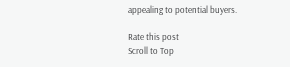appealing to potential buyers.

Rate this post
Scroll to Top